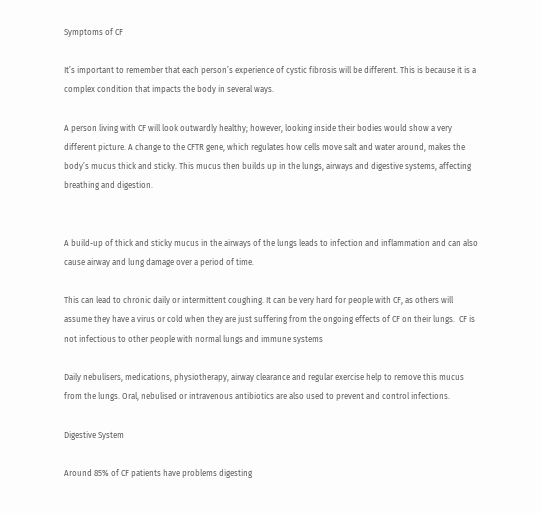Symptoms of CF

It’s important to remember that each person’s experience of cystic fibrosis will be different. This is because it is a complex condition that impacts the body in several ways.

A person living with CF will look outwardly healthy; however, looking inside their bodies would show a very different picture. A change to the CFTR gene, which regulates how cells move salt and water around, makes the body’s mucus thick and sticky. This mucus then builds up in the lungs, airways and digestive systems, affecting breathing and digestion.


A build-up of thick and sticky mucus in the airways of the lungs leads to infection and inflammation and can also cause airway and lung damage over a period of time.

This can lead to chronic daily or intermittent coughing. It can be very hard for people with CF, as others will assume they have a virus or cold when they are just suffering from the ongoing effects of CF on their lungs.  CF is not infectious to other people with normal lungs and immune systems

Daily nebulisers, medications, physiotherapy, airway clearance and regular exercise help to remove this mucus from the lungs. Oral, nebulised or intravenous antibiotics are also used to prevent and control infections.

Digestive System

Around 85% of CF patients have problems digesting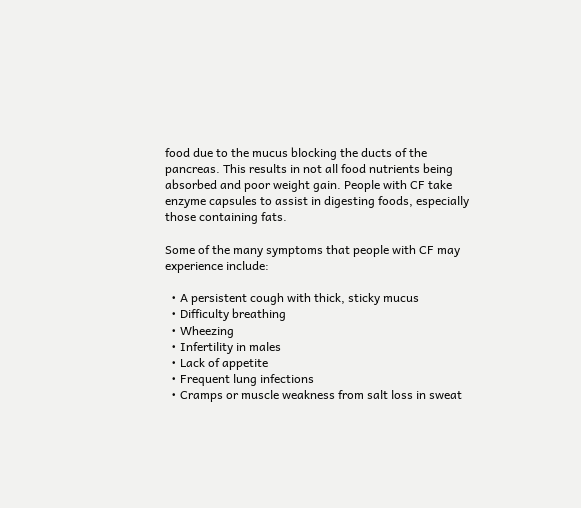food due to the mucus blocking the ducts of the pancreas. This results in not all food nutrients being absorbed and poor weight gain. People with CF take enzyme capsules to assist in digesting foods, especially those containing fats.

Some of the many symptoms that people with CF may experience include:

  • A persistent cough with thick, sticky mucus
  • Difficulty breathing
  • Wheezing
  • Infertility in males
  • Lack of appetite
  • Frequent lung infections
  • Cramps or muscle weakness from salt loss in sweat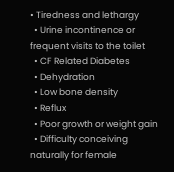• Tiredness and lethargy
  • Urine incontinence or frequent visits to the toilet
  • CF Related Diabetes
  • Dehydration
  • Low bone density
  • Reflux
  • Poor growth or weight gain
  • Difficulty conceiving naturally for female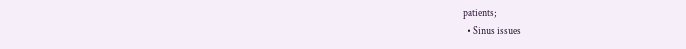patients;
  • Sinus issues